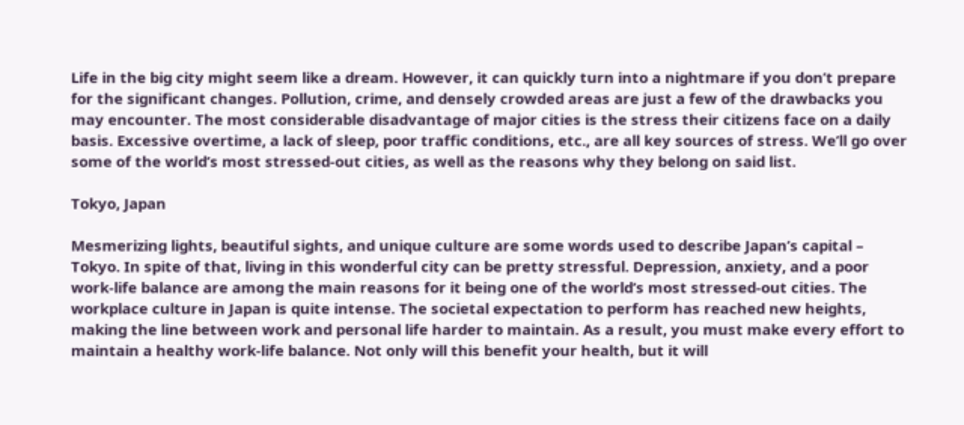Life in the big city might seem like a dream. However, it can quickly turn into a nightmare if you don’t prepare for the significant changes. Pollution, crime, and densely crowded areas are just a few of the drawbacks you may encounter. The most considerable disadvantage of major cities is the stress their citizens face on a daily basis. Excessive overtime, a lack of sleep, poor traffic conditions, etc., are all key sources of stress. We’ll go over some of the world’s most stressed-out cities, as well as the reasons why they belong on said list.

Tokyo, Japan

Mesmerizing lights, beautiful sights, and unique culture are some words used to describe Japan’s capital – Tokyo. In spite of that, living in this wonderful city can be pretty stressful. Depression, anxiety, and a poor work-life balance are among the main reasons for it being one of the world’s most stressed-out cities. The workplace culture in Japan is quite intense. The societal expectation to perform has reached new heights, making the line between work and personal life harder to maintain. As a result, you must make every effort to maintain a healthy work-life balance. Not only will this benefit your health, but it will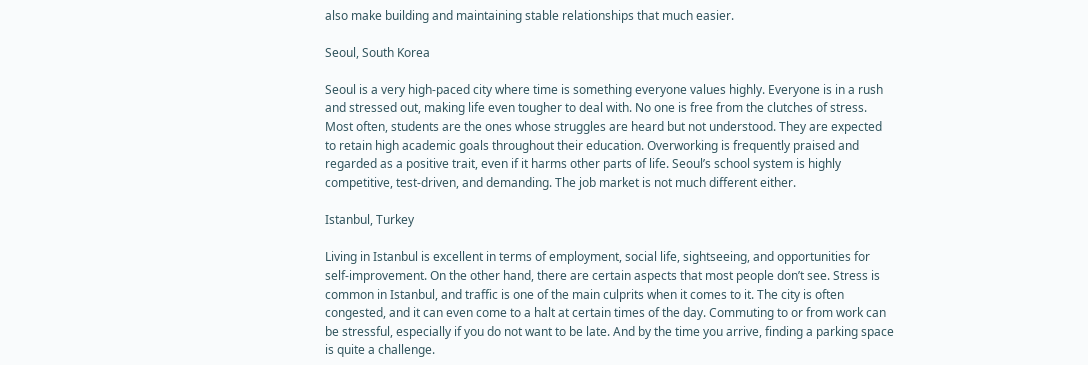also make building and maintaining stable relationships that much easier.

Seoul, South Korea

Seoul is a very high-paced city where time is something everyone values highly. Everyone is in a rush and stressed out, making life even tougher to deal with. No one is free from the clutches of stress. Most often, students are the ones whose struggles are heard but not understood. They are expected to retain high academic goals throughout their education. Overworking is frequently praised and regarded as a positive trait, even if it harms other parts of life. Seoul’s school system is highly competitive, test-driven, and demanding. The job market is not much different either.

Istanbul, Turkey

Living in Istanbul is excellent in terms of employment, social life, sightseeing, and opportunities for self-improvement. On the other hand, there are certain aspects that most people don’t see. Stress is common in Istanbul, and traffic is one of the main culprits when it comes to it. The city is often congested, and it can even come to a halt at certain times of the day. Commuting to or from work can be stressful, especially if you do not want to be late. And by the time you arrive, finding a parking space is quite a challenge.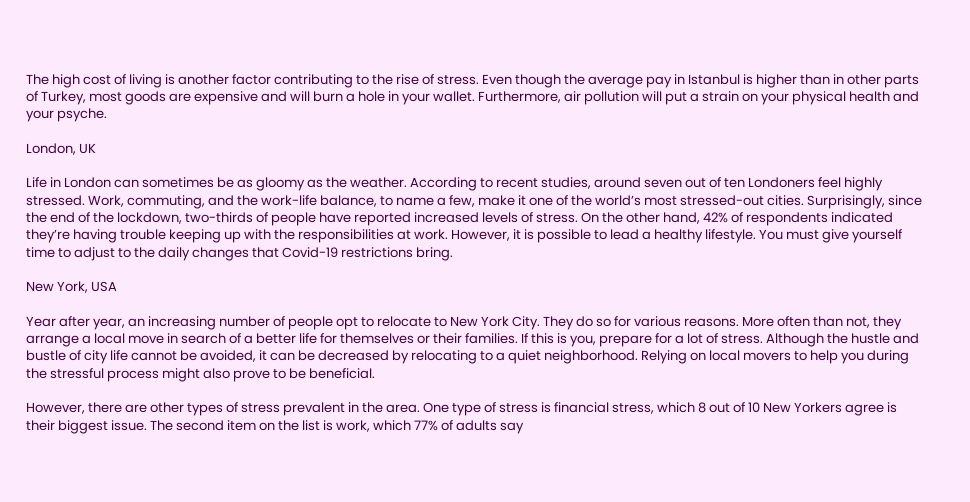The high cost of living is another factor contributing to the rise of stress. Even though the average pay in Istanbul is higher than in other parts of Turkey, most goods are expensive and will burn a hole in your wallet. Furthermore, air pollution will put a strain on your physical health and your psyche.

London, UK

Life in London can sometimes be as gloomy as the weather. According to recent studies, around seven out of ten Londoners feel highly stressed. Work, commuting, and the work-life balance, to name a few, make it one of the world’s most stressed-out cities. Surprisingly, since the end of the lockdown, two-thirds of people have reported increased levels of stress. On the other hand, 42% of respondents indicated they’re having trouble keeping up with the responsibilities at work. However, it is possible to lead a healthy lifestyle. You must give yourself time to adjust to the daily changes that Covid-19 restrictions bring.

New York, USA

Year after year, an increasing number of people opt to relocate to New York City. They do so for various reasons. More often than not, they arrange a local move in search of a better life for themselves or their families. If this is you, prepare for a lot of stress. Although the hustle and bustle of city life cannot be avoided, it can be decreased by relocating to a quiet neighborhood. Relying on local movers to help you during the stressful process might also prove to be beneficial.

However, there are other types of stress prevalent in the area. One type of stress is financial stress, which 8 out of 10 New Yorkers agree is their biggest issue. The second item on the list is work, which 77% of adults say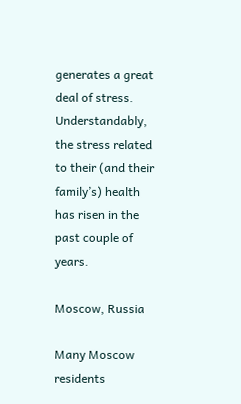generates a great deal of stress. Understandably, the stress related to their (and their family’s) health has risen in the past couple of years.

Moscow, Russia

Many Moscow residents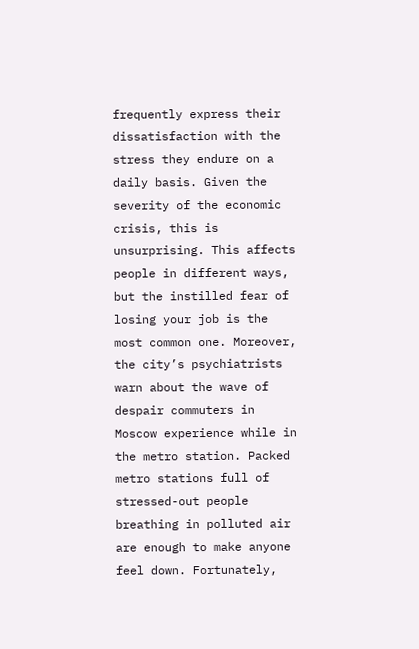frequently express their dissatisfaction with the stress they endure on a daily basis. Given the severity of the economic crisis, this is unsurprising. This affects people in different ways, but the instilled fear of losing your job is the most common one. Moreover, the city’s psychiatrists warn about the wave of despair commuters in Moscow experience while in the metro station. Packed metro stations full of stressed-out people breathing in polluted air are enough to make anyone feel down. Fortunately,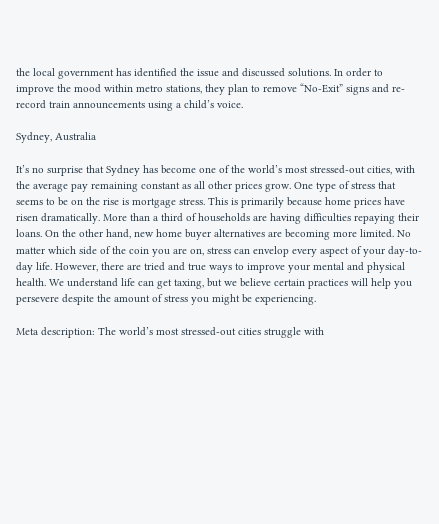the local government has identified the issue and discussed solutions. In order to improve the mood within metro stations, they plan to remove “No-Exit” signs and re-record train announcements using a child’s voice.

Sydney, Australia

It’s no surprise that Sydney has become one of the world’s most stressed-out cities, with the average pay remaining constant as all other prices grow. One type of stress that seems to be on the rise is mortgage stress. This is primarily because home prices have risen dramatically. More than a third of households are having difficulties repaying their loans. On the other hand, new home buyer alternatives are becoming more limited. No matter which side of the coin you are on, stress can envelop every aspect of your day-to-day life. However, there are tried and true ways to improve your mental and physical health. We understand life can get taxing, but we believe certain practices will help you persevere despite the amount of stress you might be experiencing.

Meta description: The world’s most stressed-out cities struggle with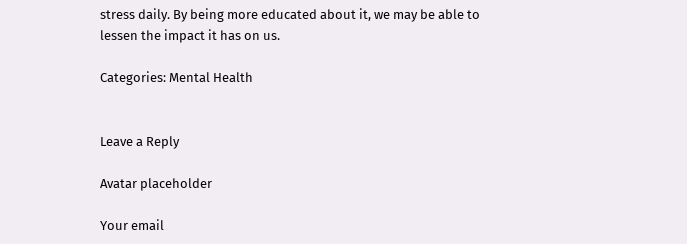stress daily. By being more educated about it, we may be able to lessen the impact it has on us.

Categories: Mental Health


Leave a Reply

Avatar placeholder

Your email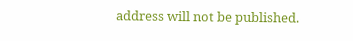address will not be published.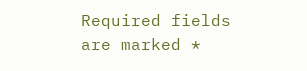Required fields are marked *